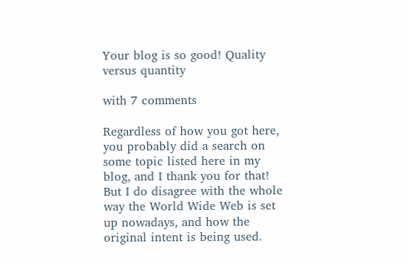Your blog is so good! Quality versus quantity

with 7 comments

Regardless of how you got here, you probably did a search on some topic listed here in my blog, and I thank you for that! But I do disagree with the whole way the World Wide Web is set up nowadays, and how the original intent is being used.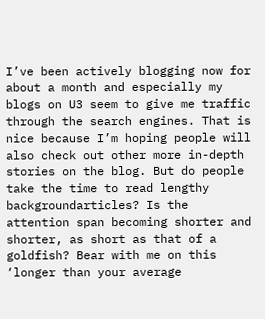I’ve been actively blogging now for about a month and especially my blogs on U3 seem to give me traffic through the search engines. That is nice because I’m hoping people will also check out other more in-depth stories on the blog. But do people take the time to read lengthy backgroundarticles? Is the attention span becoming shorter and shorter, as short as that of a goldfish? Bear with me on this ‘longer than your average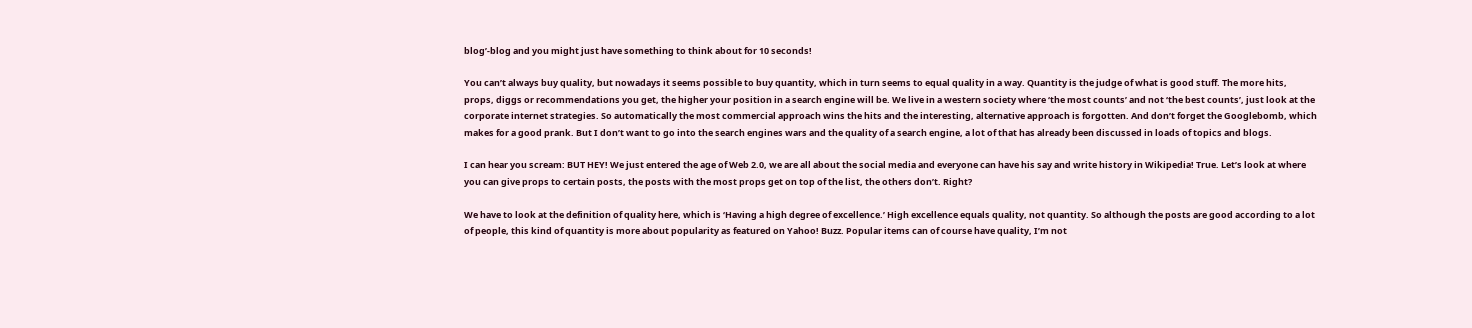blog’-blog and you might just have something to think about for 10 seconds!

You can’t always buy quality, but nowadays it seems possible to buy quantity, which in turn seems to equal quality in a way. Quantity is the judge of what is good stuff. The more hits, props, diggs or recommendations you get, the higher your position in a search engine will be. We live in a western society where ‘the most counts’ and not ‘the best counts’, just look at the corporate internet strategies. So automatically the most commercial approach wins the hits and the interesting, alternative approach is forgotten. And don’t forget the Googlebomb, which makes for a good prank. But I don’t want to go into the search engines wars and the quality of a search engine, a lot of that has already been discussed in loads of topics and blogs.

I can hear you scream: BUT HEY! We just entered the age of Web 2.0, we are all about the social media and everyone can have his say and write history in Wikipedia! True. Let’s look at where you can give props to certain posts, the posts with the most props get on top of the list, the others don’t. Right?

We have to look at the definition of quality here, which is ‘Having a high degree of excellence.’ High excellence equals quality, not quantity. So although the posts are good according to a lot of people, this kind of quantity is more about popularity as featured on Yahoo! Buzz. Popular items can of course have quality, I’m not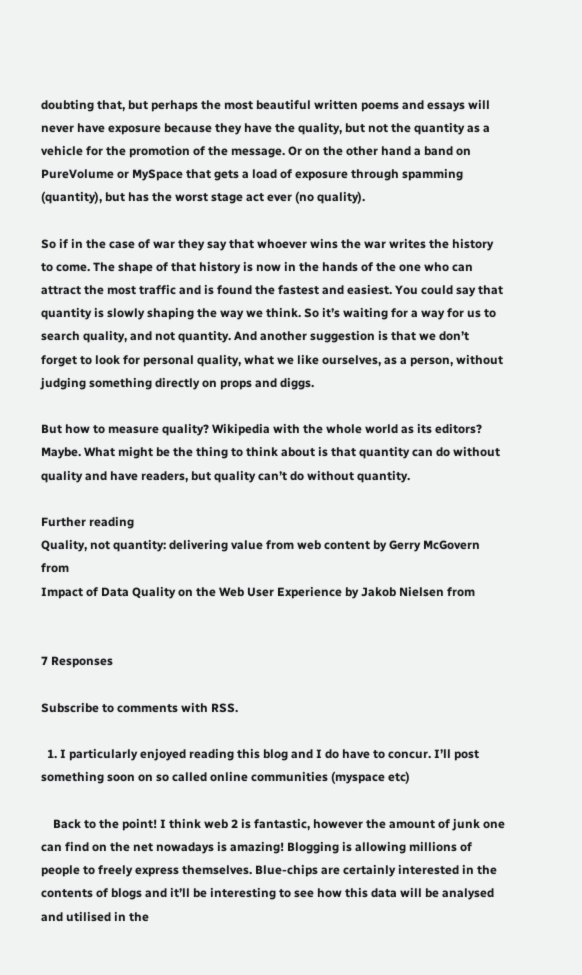doubting that, but perhaps the most beautiful written poems and essays will never have exposure because they have the quality, but not the quantity as a vehicle for the promotion of the message. Or on the other hand a band on PureVolume or MySpace that gets a load of exposure through spamming (quantity), but has the worst stage act ever (no quality).

So if in the case of war they say that whoever wins the war writes the history to come. The shape of that history is now in the hands of the one who can attract the most traffic and is found the fastest and easiest. You could say that quantity is slowly shaping the way we think. So it’s waiting for a way for us to search quality, and not quantity. And another suggestion is that we don’t forget to look for personal quality, what we like ourselves, as a person, without judging something directly on props and diggs.

But how to measure quality? Wikipedia with the whole world as its editors? Maybe. What might be the thing to think about is that quantity can do without quality and have readers, but quality can’t do without quantity.

Further reading
Quality, not quantity: delivering value from web content by Gerry McGovern from
Impact of Data Quality on the Web User Experience by Jakob Nielsen from


7 Responses

Subscribe to comments with RSS.

  1. I particularly enjoyed reading this blog and I do have to concur. I’ll post something soon on so called online communities (myspace etc)

    Back to the point! I think web 2 is fantastic, however the amount of junk one can find on the net nowadays is amazing! Blogging is allowing millions of people to freely express themselves. Blue-chips are certainly interested in the contents of blogs and it’ll be interesting to see how this data will be analysed and utilised in the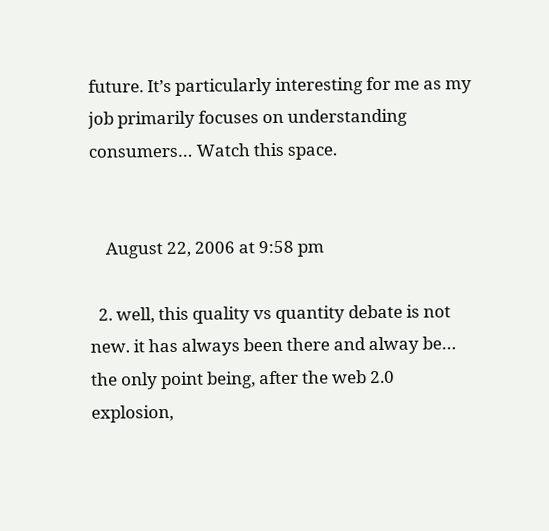future. It’s particularly interesting for me as my job primarily focuses on understanding consumers… Watch this space.


    August 22, 2006 at 9:58 pm

  2. well, this quality vs quantity debate is not new. it has always been there and alway be… the only point being, after the web 2.0 explosion,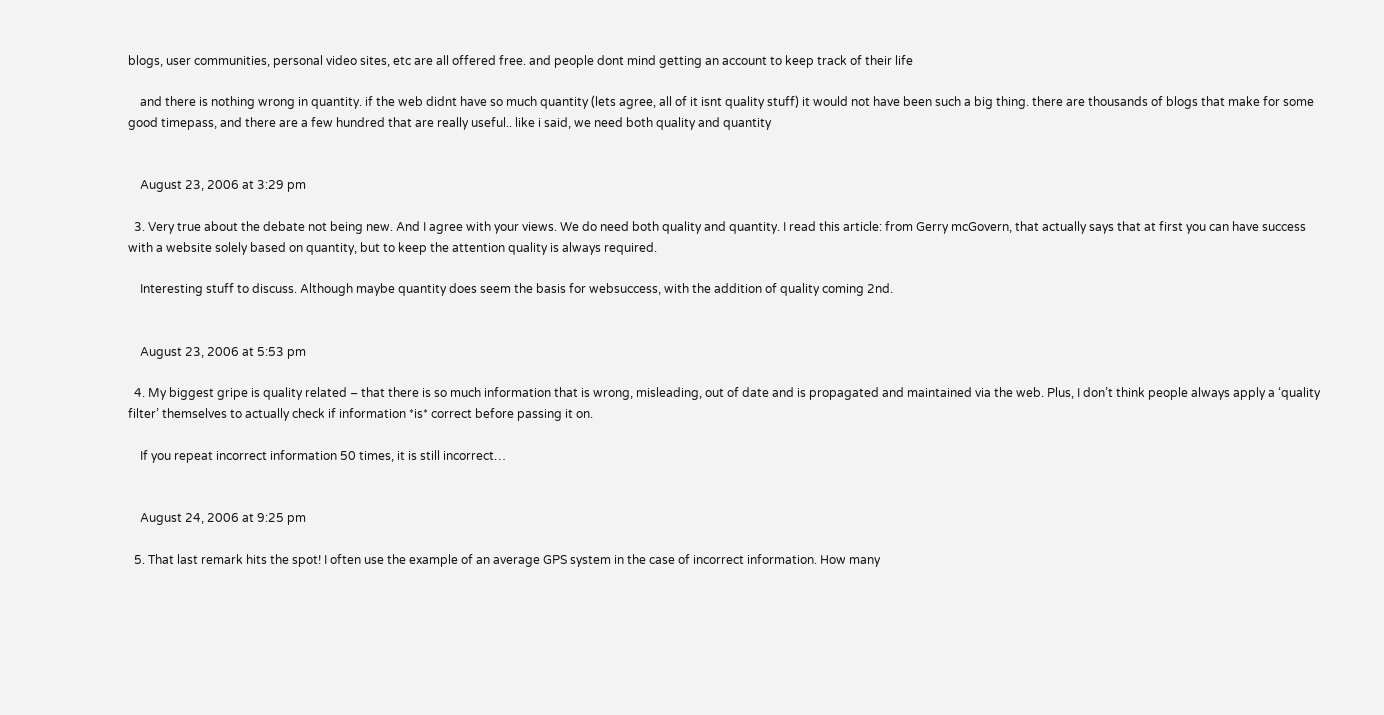blogs, user communities, personal video sites, etc are all offered free. and people dont mind getting an account to keep track of their life

    and there is nothing wrong in quantity. if the web didnt have so much quantity (lets agree, all of it isnt quality stuff) it would not have been such a big thing. there are thousands of blogs that make for some good timepass, and there are a few hundred that are really useful.. like i said, we need both quality and quantity


    August 23, 2006 at 3:29 pm

  3. Very true about the debate not being new. And I agree with your views. We do need both quality and quantity. I read this article: from Gerry mcGovern, that actually says that at first you can have success with a website solely based on quantity, but to keep the attention quality is always required.

    Interesting stuff to discuss. Although maybe quantity does seem the basis for websuccess, with the addition of quality coming 2nd.


    August 23, 2006 at 5:53 pm

  4. My biggest gripe is quality related – that there is so much information that is wrong, misleading, out of date and is propagated and maintained via the web. Plus, I don’t think people always apply a ‘quality filter’ themselves to actually check if information *is* correct before passing it on.

    If you repeat incorrect information 50 times, it is still incorrect…


    August 24, 2006 at 9:25 pm

  5. That last remark hits the spot! I often use the example of an average GPS system in the case of incorrect information. How many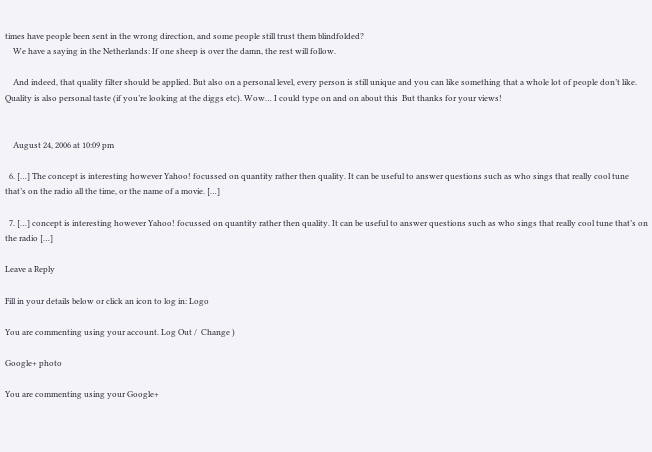times have people been sent in the wrong direction, and some people still trust them blindfolded?
    We have a saying in the Netherlands: If one sheep is over the damn, the rest will follow.

    And indeed, that quality filter should be applied. But also on a personal level, every person is still unique and you can like something that a whole lot of people don’t like. Quality is also personal taste (if you’re looking at the diggs etc). Wow… I could type on and on about this  But thanks for your views!


    August 24, 2006 at 10:09 pm

  6. […] The concept is interesting however Yahoo! focussed on quantity rather then quality. It can be useful to answer questions such as who sings that really cool tune that’s on the radio all the time, or the name of a movie. […]

  7. […] concept is interesting however Yahoo! focussed on quantity rather then quality. It can be useful to answer questions such as who sings that really cool tune that’s on the radio […]

Leave a Reply

Fill in your details below or click an icon to log in: Logo

You are commenting using your account. Log Out /  Change )

Google+ photo

You are commenting using your Google+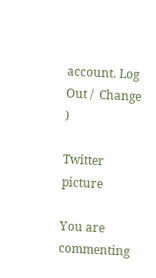account. Log Out /  Change )

Twitter picture

You are commenting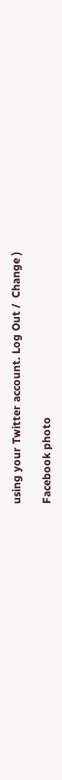using your Twitter account. Log Out /  Change )

Facebook photo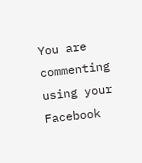You are commenting using your Facebook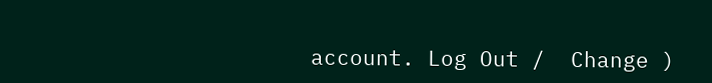account. Log Out /  Change )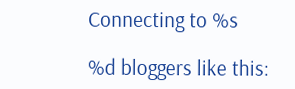Connecting to %s

%d bloggers like this: